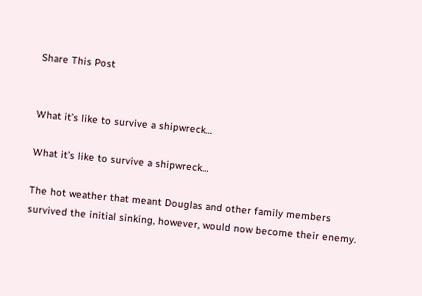Share This Post


What it’s like to survive a shipwreck…

What it’s like to survive a shipwreck…

The hot weather that meant Douglas and other family members survived the initial sinking, however, would now become their enemy.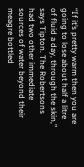“If it’s pretty warm then you are going to lose about half a litre of fluid a day, through the skin,” says Tipton. The Robertsons had two other immediate sources of water beyond their meagre bottled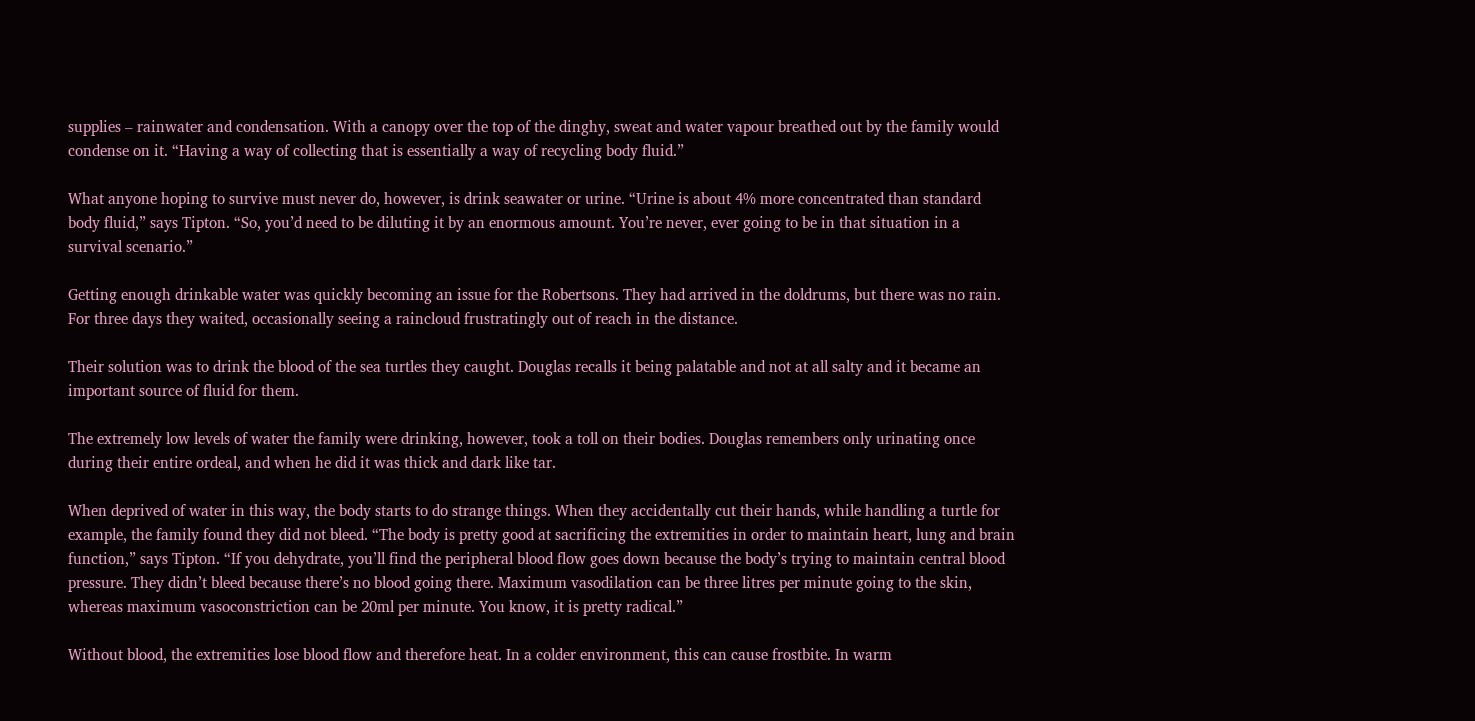supplies – rainwater and condensation. With a canopy over the top of the dinghy, sweat and water vapour breathed out by the family would condense on it. “Having a way of collecting that is essentially a way of recycling body fluid.”

What anyone hoping to survive must never do, however, is drink seawater or urine. “Urine is about 4% more concentrated than standard body fluid,” says Tipton. “So, you’d need to be diluting it by an enormous amount. You’re never, ever going to be in that situation in a survival scenario.”

Getting enough drinkable water was quickly becoming an issue for the Robertsons. They had arrived in the doldrums, but there was no rain. For three days they waited, occasionally seeing a raincloud frustratingly out of reach in the distance.

Their solution was to drink the blood of the sea turtles they caught. Douglas recalls it being palatable and not at all salty and it became an important source of fluid for them.

The extremely low levels of water the family were drinking, however, took a toll on their bodies. Douglas remembers only urinating once during their entire ordeal, and when he did it was thick and dark like tar.

When deprived of water in this way, the body starts to do strange things. When they accidentally cut their hands, while handling a turtle for example, the family found they did not bleed. “The body is pretty good at sacrificing the extremities in order to maintain heart, lung and brain function,” says Tipton. “If you dehydrate, you’ll find the peripheral blood flow goes down because the body’s trying to maintain central blood pressure. They didn’t bleed because there’s no blood going there. Maximum vasodilation can be three litres per minute going to the skin, whereas maximum vasoconstriction can be 20ml per minute. You know, it is pretty radical.”

Without blood, the extremities lose blood flow and therefore heat. In a colder environment, this can cause frostbite. In warm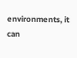environments, it can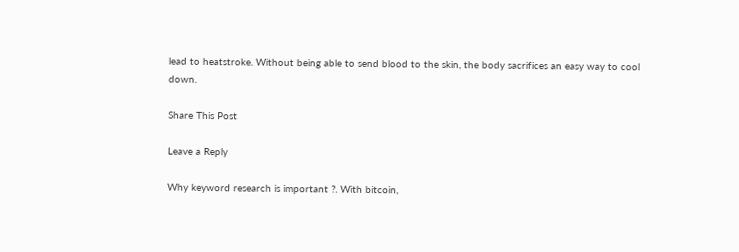lead to heatstroke. Without being able to send blood to the skin, the body sacrifices an easy way to cool down.

Share This Post

Leave a Reply

Why keyword research is important ?. With bitcoin,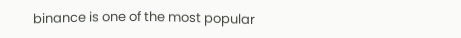binance is one of the most popular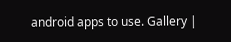android apps to use. Gallery |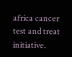africa cancer test and treat initiative.